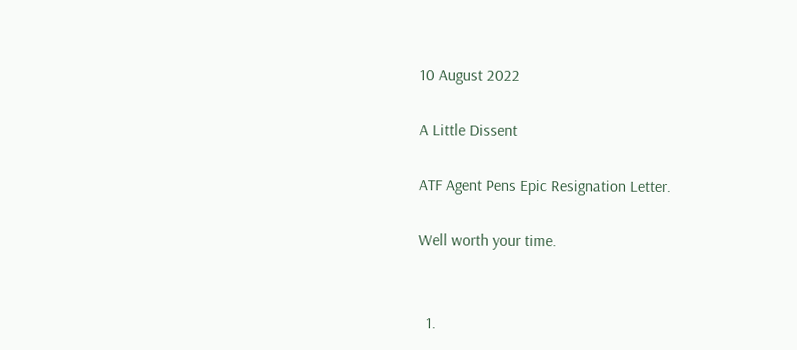10 August 2022

A Little Dissent

ATF Agent Pens Epic Resignation Letter.

Well worth your time.


  1.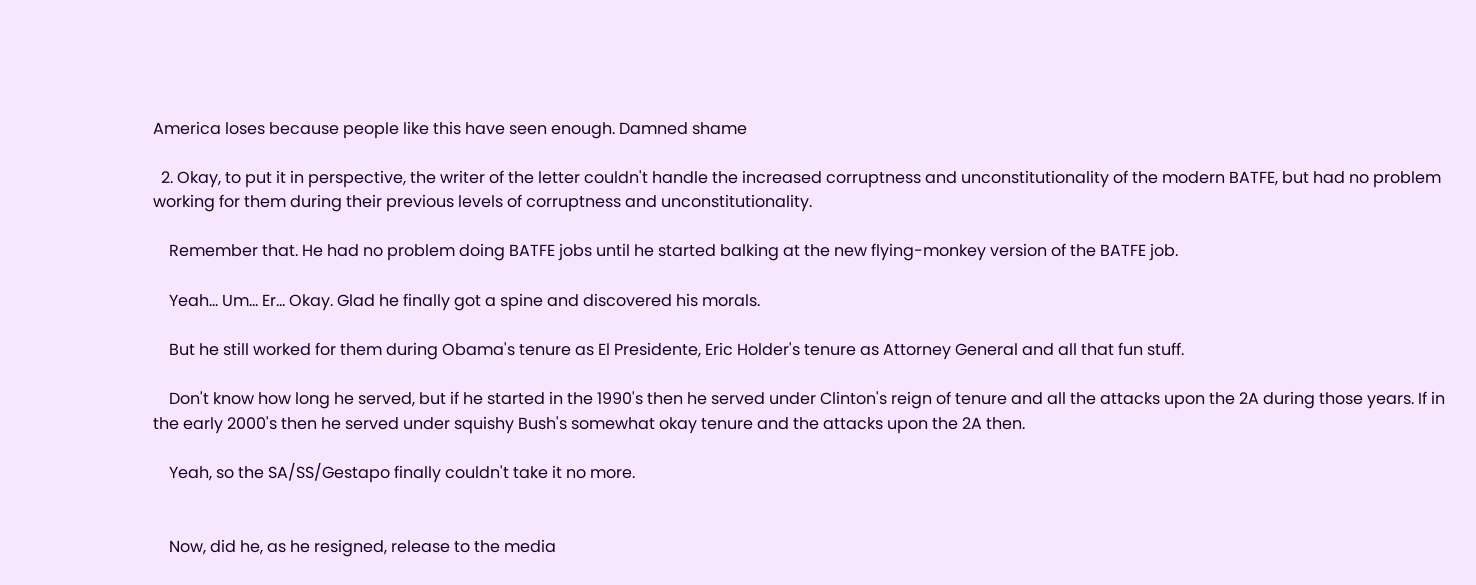America loses because people like this have seen enough. Damned shame

  2. Okay, to put it in perspective, the writer of the letter couldn't handle the increased corruptness and unconstitutionality of the modern BATFE, but had no problem working for them during their previous levels of corruptness and unconstitutionality.

    Remember that. He had no problem doing BATFE jobs until he started balking at the new flying-monkey version of the BATFE job.

    Yeah... Um... Er... Okay. Glad he finally got a spine and discovered his morals.

    But he still worked for them during Obama's tenure as El Presidente, Eric Holder's tenure as Attorney General and all that fun stuff.

    Don't know how long he served, but if he started in the 1990's then he served under Clinton's reign of tenure and all the attacks upon the 2A during those years. If in the early 2000's then he served under squishy Bush's somewhat okay tenure and the attacks upon the 2A then.

    Yeah, so the SA/SS/Gestapo finally couldn't take it no more.


    Now, did he, as he resigned, release to the media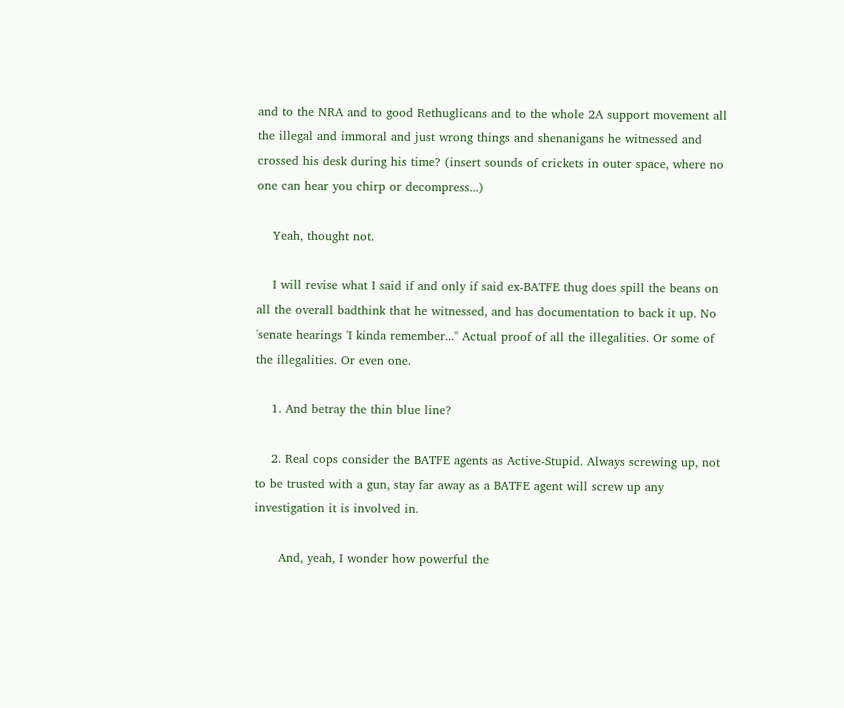and to the NRA and to good Rethuglicans and to the whole 2A support movement all the illegal and immoral and just wrong things and shenanigans he witnessed and crossed his desk during his time? (insert sounds of crickets in outer space, where no one can hear you chirp or decompress...)

    Yeah, thought not.

    I will revise what I said if and only if said ex-BATFE thug does spill the beans on all the overall badthink that he witnessed, and has documentation to back it up. No 'senate hearings 'I kinda remember...'' Actual proof of all the illegalities. Or some of the illegalities. Or even one.

    1. And betray the thin blue line?

    2. Real cops consider the BATFE agents as Active-Stupid. Always screwing up, not to be trusted with a gun, stay far away as a BATFE agent will screw up any investigation it is involved in.

      And, yeah, I wonder how powerful the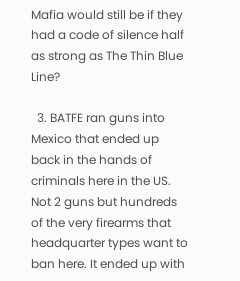Mafia would still be if they had a code of silence half as strong as The Thin Blue Line?

  3. BATFE ran guns into Mexico that ended up back in the hands of criminals here in the US. Not 2 guns but hundreds of the very firearms that headquarter types want to ban here. It ended up with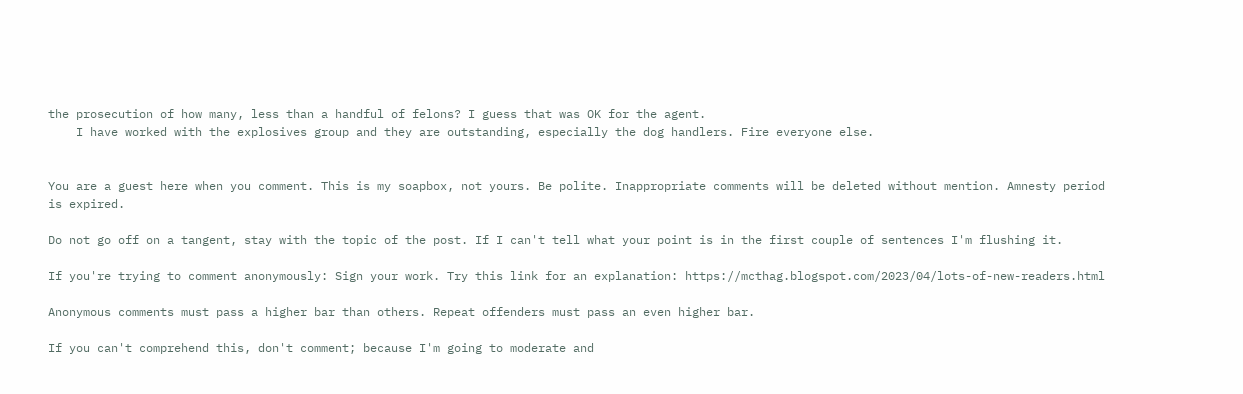the prosecution of how many, less than a handful of felons? I guess that was OK for the agent.
    I have worked with the explosives group and they are outstanding, especially the dog handlers. Fire everyone else.


You are a guest here when you comment. This is my soapbox, not yours. Be polite. Inappropriate comments will be deleted without mention. Amnesty period is expired.

Do not go off on a tangent, stay with the topic of the post. If I can't tell what your point is in the first couple of sentences I'm flushing it.

If you're trying to comment anonymously: Sign your work. Try this link for an explanation: https://mcthag.blogspot.com/2023/04/lots-of-new-readers.html

Anonymous comments must pass a higher bar than others. Repeat offenders must pass an even higher bar.

If you can't comprehend this, don't comment; because I'm going to moderate and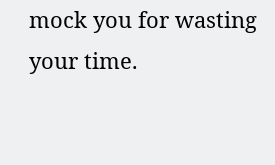mock you for wasting your time.